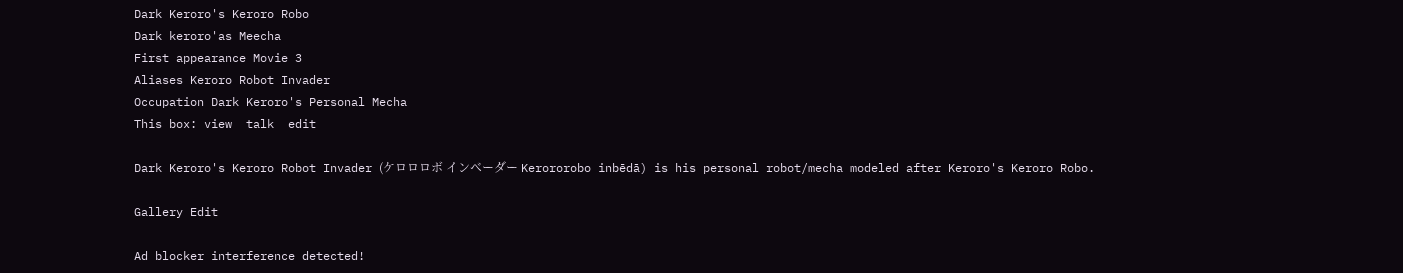Dark Keroro's Keroro Robo
Dark keroro'as Meecha
First appearance Movie 3
Aliases Keroro Robot Invader
Occupation Dark Keroro's Personal Mecha
This box: view  talk  edit

Dark Keroro's Keroro Robot Invader (ケロロロボ インベーダー Kerororobo inbēdā) is his personal robot/mecha modeled after Keroro's Keroro Robo.

Gallery Edit

Ad blocker interference detected!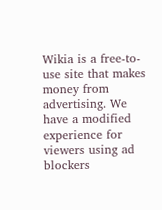Wikia is a free-to-use site that makes money from advertising. We have a modified experience for viewers using ad blockers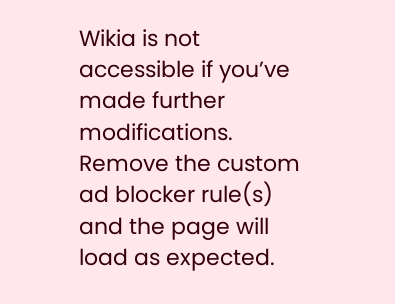Wikia is not accessible if you’ve made further modifications. Remove the custom ad blocker rule(s) and the page will load as expected.